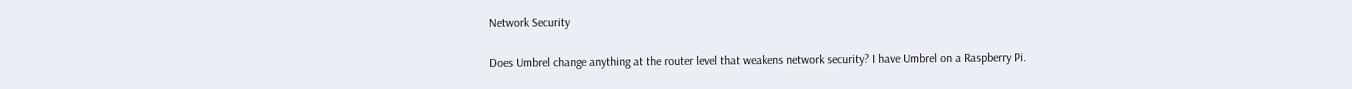Network Security

Does Umbrel change anything at the router level that weakens network security? I have Umbrel on a Raspberry Pi.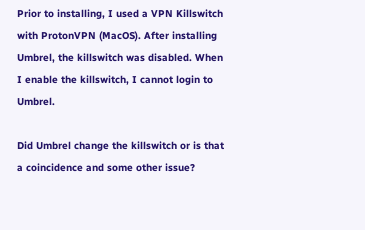Prior to installing, I used a VPN Killswitch with ProtonVPN (MacOS). After installing Umbrel, the killswitch was disabled. When I enable the killswitch, I cannot login to Umbrel.

Did Umbrel change the killswitch or is that a coincidence and some other issue?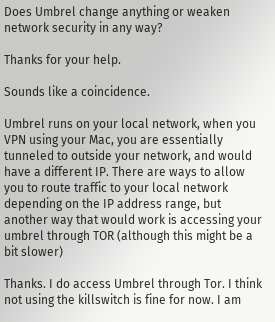Does Umbrel change anything or weaken network security in any way?

Thanks for your help.

Sounds like a coincidence.

Umbrel runs on your local network, when you VPN using your Mac, you are essentially tunneled to outside your network, and would have a different IP. There are ways to allow you to route traffic to your local network depending on the IP address range, but another way that would work is accessing your umbrel through TOR (although this might be a bit slower)

Thanks. I do access Umbrel through Tor. I think not using the killswitch is fine for now. I am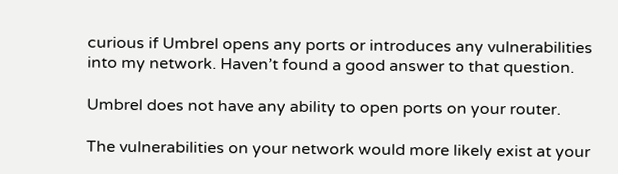curious if Umbrel opens any ports or introduces any vulnerabilities into my network. Haven’t found a good answer to that question.

Umbrel does not have any ability to open ports on your router.

The vulnerabilities on your network would more likely exist at your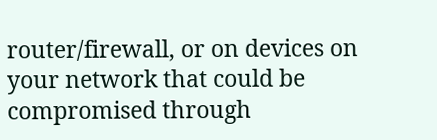router/firewall, or on devices on your network that could be compromised through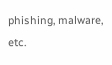phishing, malware, etc.